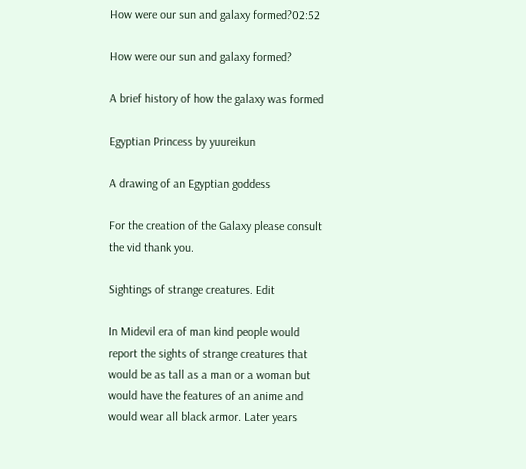How were our sun and galaxy formed?02:52

How were our sun and galaxy formed?

A brief history of how the galaxy was formed

Egyptian Princess by yuureikun

A drawing of an Egyptian goddess

For the creation of the Galaxy please consult the vid thank you.

Sightings of strange creatures. Edit

In Midevil era of man kind people would report the sights of strange creatures that would be as tall as a man or a woman but would have the features of an anime and would wear all black armor. Later years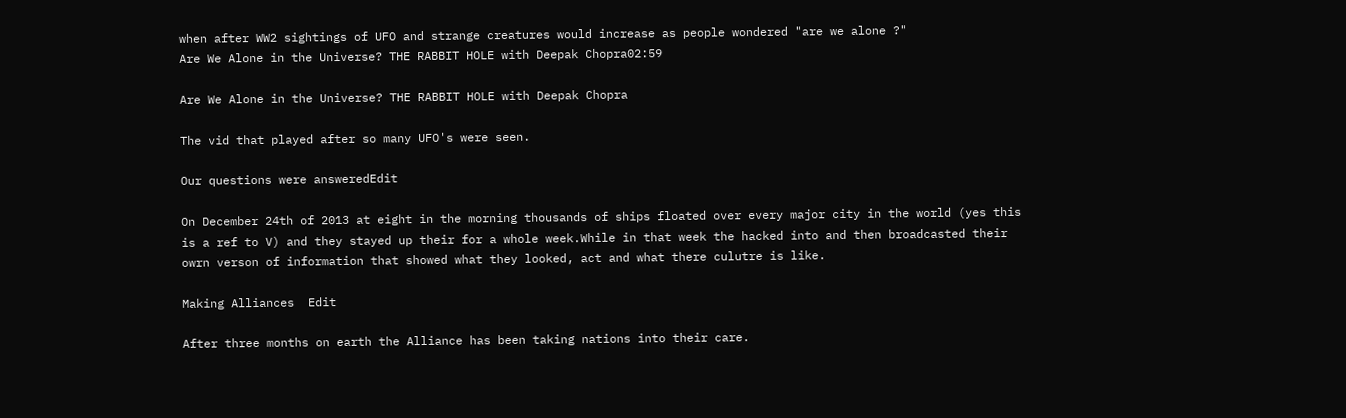when after WW2 sightings of UFO and strange creatures would increase as people wondered "are we alone ?"
Are We Alone in the Universe? THE RABBIT HOLE with Deepak Chopra02:59

Are We Alone in the Universe? THE RABBIT HOLE with Deepak Chopra

The vid that played after so many UFO's were seen.

Our questions were answeredEdit

On December 24th of 2013 at eight in the morning thousands of ships floated over every major city in the world (yes this is a ref to V) and they stayed up their for a whole week.While in that week the hacked into and then broadcasted their owrn verson of information that showed what they looked, act and what there culutre is like.

Making Alliances  Edit

After three months on earth the Alliance has been taking nations into their care.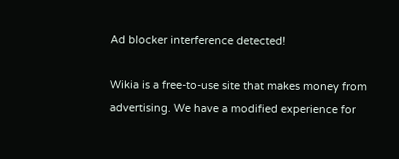Ad blocker interference detected!

Wikia is a free-to-use site that makes money from advertising. We have a modified experience for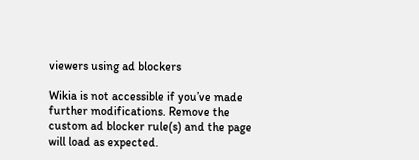viewers using ad blockers

Wikia is not accessible if you’ve made further modifications. Remove the custom ad blocker rule(s) and the page will load as expected.